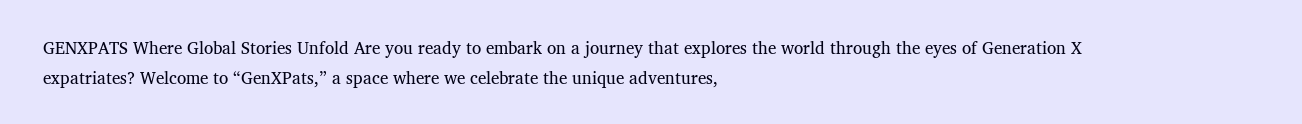GENXPATS Where Global Stories Unfold Are you ready to embark on a journey that explores the world through the eyes of Generation X expatriates? Welcome to “GenXPats,” a space where we celebrate the unique adventures,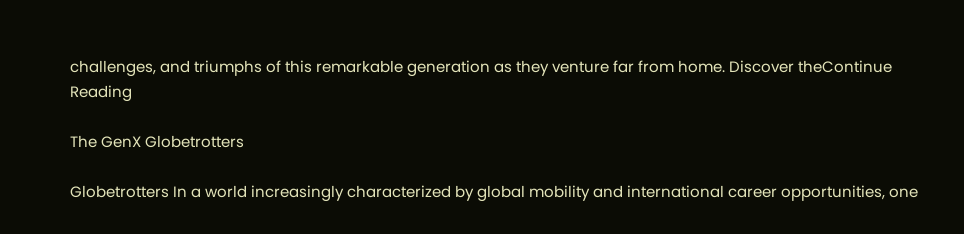challenges, and triumphs of this remarkable generation as they venture far from home. Discover theContinue Reading

The GenX Globetrotters

Globetrotters In a world increasingly characterized by global mobility and international career opportunities, one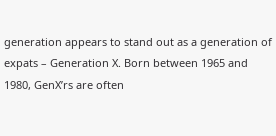generation appears to stand out as a generation of expats – Generation X. Born between 1965 and 1980, GenX’rs are often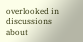overlooked in discussions about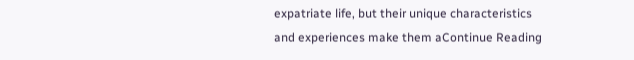expatriate life, but their unique characteristics and experiences make them aContinue Reading